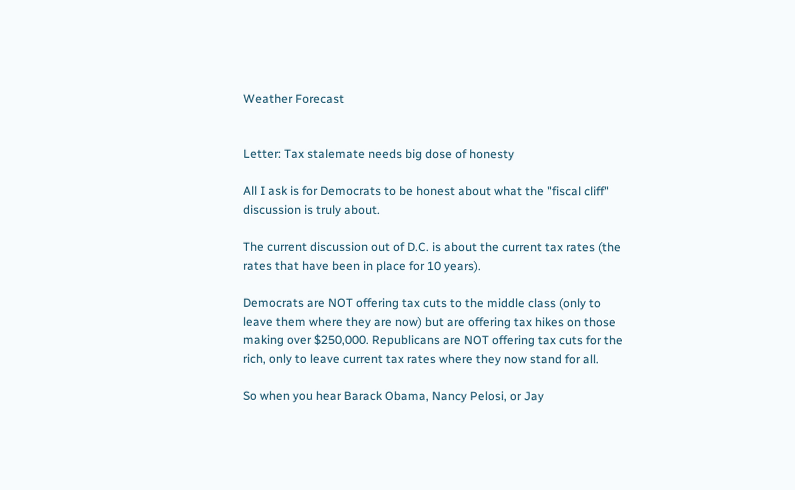Weather Forecast


Letter: Tax stalemate needs big dose of honesty

All I ask is for Democrats to be honest about what the "fiscal cliff" discussion is truly about.

The current discussion out of D.C. is about the current tax rates (the rates that have been in place for 10 years).

Democrats are NOT offering tax cuts to the middle class (only to leave them where they are now) but are offering tax hikes on those making over $250,000. Republicans are NOT offering tax cuts for the rich, only to leave current tax rates where they now stand for all.

So when you hear Barack Obama, Nancy Pelosi, or Jay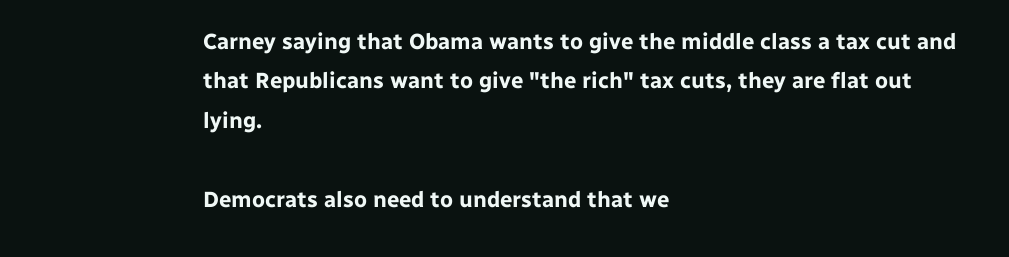Carney saying that Obama wants to give the middle class a tax cut and that Republicans want to give "the rich" tax cuts, they are flat out lying.

Democrats also need to understand that we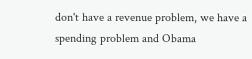don't have a revenue problem, we have a spending problem and Obama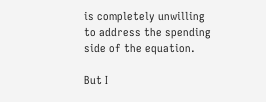is completely unwilling to address the spending side of the equation.

But I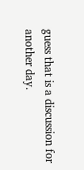guess that is a discussion for another day.